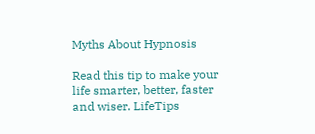Myths About Hypnosis

Read this tip to make your life smarter, better, faster and wiser. LifeTips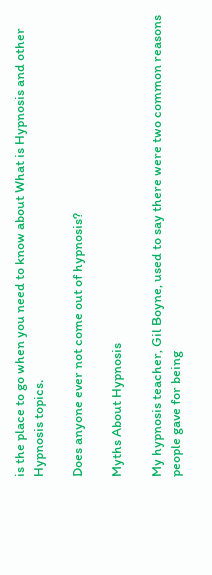is the place to go when you need to know about What is Hypnosis and other Hypnosis topics.

Does anyone ever not come out of hypnosis?

Myths About Hypnosis

My hypnosis teacher, Gil Boyne, used to say there were two common reasons people gave for being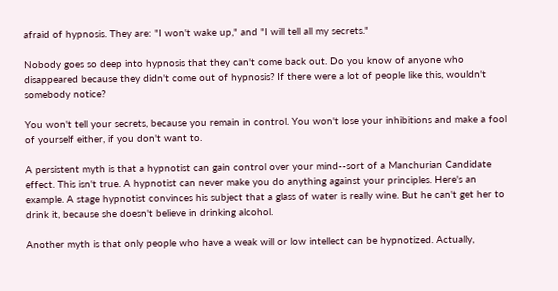afraid of hypnosis. They are: "I won't wake up," and "I will tell all my secrets."

Nobody goes so deep into hypnosis that they can't come back out. Do you know of anyone who disappeared because they didn't come out of hypnosis? If there were a lot of people like this, wouldn't somebody notice?

You won't tell your secrets, because you remain in control. You won't lose your inhibitions and make a fool of yourself either, if you don't want to.

A persistent myth is that a hypnotist can gain control over your mind--sort of a Manchurian Candidate effect. This isn't true. A hypnotist can never make you do anything against your principles. Here's an example. A stage hypnotist convinces his subject that a glass of water is really wine. But he can't get her to drink it, because she doesn't believe in drinking alcohol.

Another myth is that only people who have a weak will or low intellect can be hypnotized. Actually,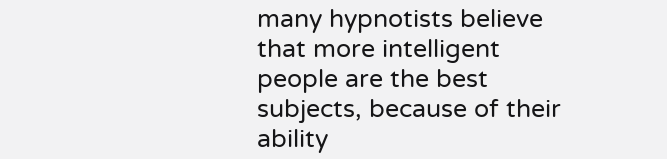many hypnotists believe that more intelligent people are the best subjects, because of their ability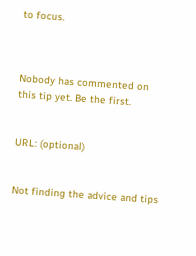to focus.



Nobody has commented on this tip yet. Be the first.


URL: (optional)


Not finding the advice and tips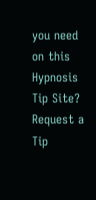you need on this Hypnosis Tip Site? Request a Tip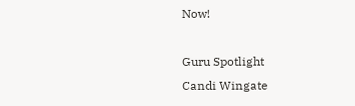Now!

Guru Spotlight
Candi Wingate